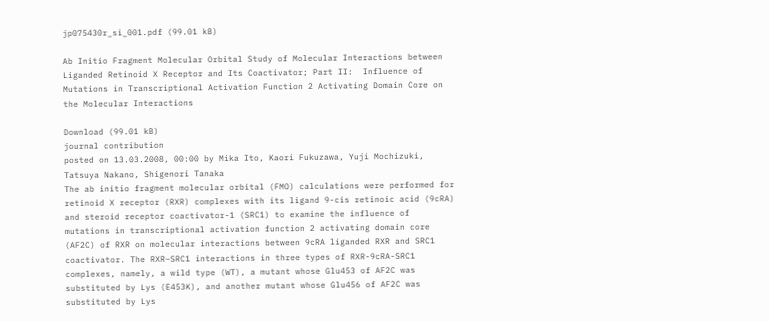jp075430r_si_001.pdf (99.01 kB)

Ab Initio Fragment Molecular Orbital Study of Molecular Interactions between Liganded Retinoid X Receptor and Its Coactivator; Part II:  Influence of Mutations in Transcriptional Activation Function 2 Activating Domain Core on the Molecular Interactions

Download (99.01 kB)
journal contribution
posted on 13.03.2008, 00:00 by Mika Ito, Kaori Fukuzawa, Yuji Mochizuki, Tatsuya Nakano, Shigenori Tanaka
The ab initio fragment molecular orbital (FMO) calculations were performed for retinoid X receptor (RXR) complexes with its ligand 9-cis retinoic acid (9cRA) and steroid receptor coactivator-1 (SRC1) to examine the influence of mutations in transcriptional activation function 2 activating domain core (AF2C) of RXR on molecular interactions between 9cRA liganded RXR and SRC1 coactivator. The RXR−SRC1 interactions in three types of RXR-9cRA-SRC1 complexes, namely, a wild type (WT), a mutant whose Glu453 of AF2C was substituted by Lys (E453K), and another mutant whose Glu456 of AF2C was substituted by Lys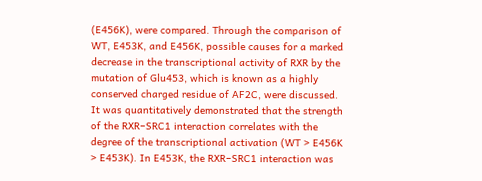(E456K), were compared. Through the comparison of WT, E453K, and E456K, possible causes for a marked decrease in the transcriptional activity of RXR by the mutation of Glu453, which is known as a highly conserved charged residue of AF2C, were discussed. It was quantitatively demonstrated that the strength of the RXR−SRC1 interaction correlates with the degree of the transcriptional activation (WT > E456K > E453K). In E453K, the RXR−SRC1 interaction was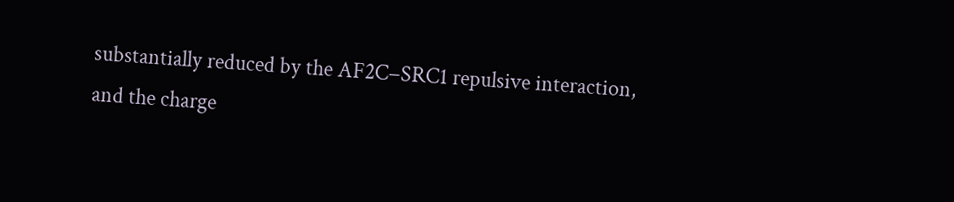substantially reduced by the AF2C−SRC1 repulsive interaction, and the charge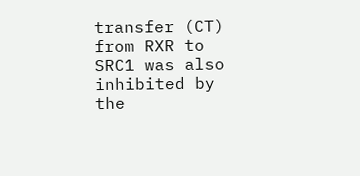transfer (CT) from RXR to SRC1 was also inhibited by the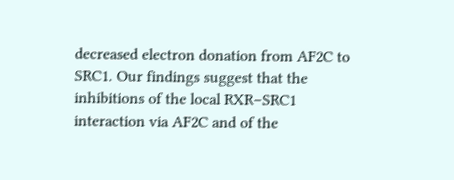decreased electron donation from AF2C to SRC1. Our findings suggest that the inhibitions of the local RXR−SRC1 interaction via AF2C and of the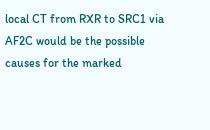local CT from RXR to SRC1 via AF2C would be the possible causes for the marked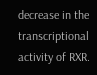decrease in the transcriptional activity of RXR.